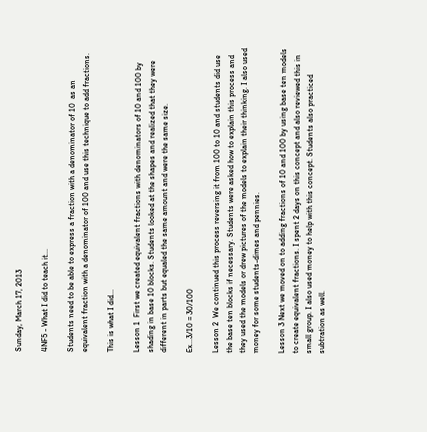Sunday, March 17, 2013

4NF5 - What I did to teach it...

Students need to be able to express a fraction with a denominator of 10  as an equivalent fraction with a denominator of 100 and use this technique to add fractions.

This is what I did...

Lesson 1  First we created equivalent fractions with denominators of 10 and 100 by shading in base 10 blocks. Students looked at the shapes and realized that they were different in parts but equaled the same amount and were the same size.

Ex...3/10 = 30/100

Lesson 2  We continued this process reversing it from 100 to 10 and students did use the base ten blocks if necessary. Students were asked how to explain this process and they used the models or drew pictures of the models to explain their thinking. I also used money for some students-dimes and pennies.

Lesson 3 Next we moved on to adding fractions of 10 and 100 by using base ten models to create equivalent fractions. I spent 2 days on this concept and also reviewed this in small group. I also used money to help with this concept. Students also practiced subtration as well.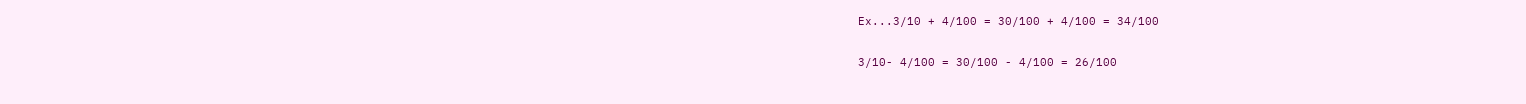Ex...3/10 + 4/100 = 30/100 + 4/100 = 34/100

3/10- 4/100 = 30/100 - 4/100 = 26/100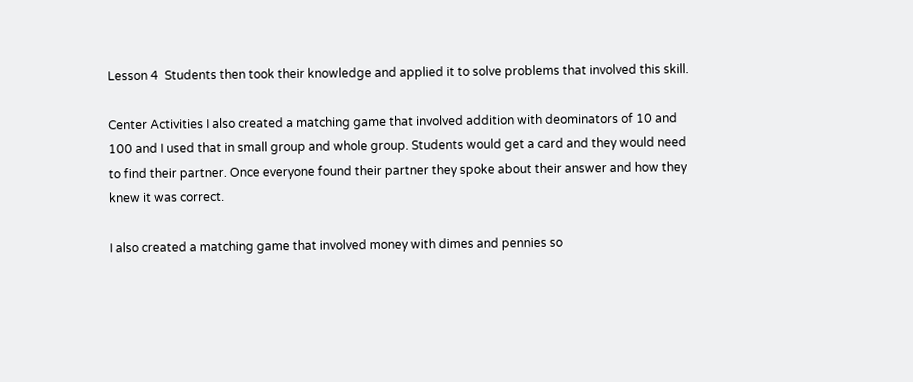Lesson 4  Students then took their knowledge and applied it to solve problems that involved this skill.

Center Activities I also created a matching game that involved addition with deominators of 10 and 100 and I used that in small group and whole group. Students would get a card and they would need to find their partner. Once everyone found their partner they spoke about their answer and how they knew it was correct.

I also created a matching game that involved money with dimes and pennies so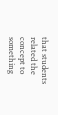that students related the concept to something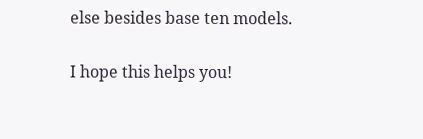else besides base ten models.

I hope this helps you!